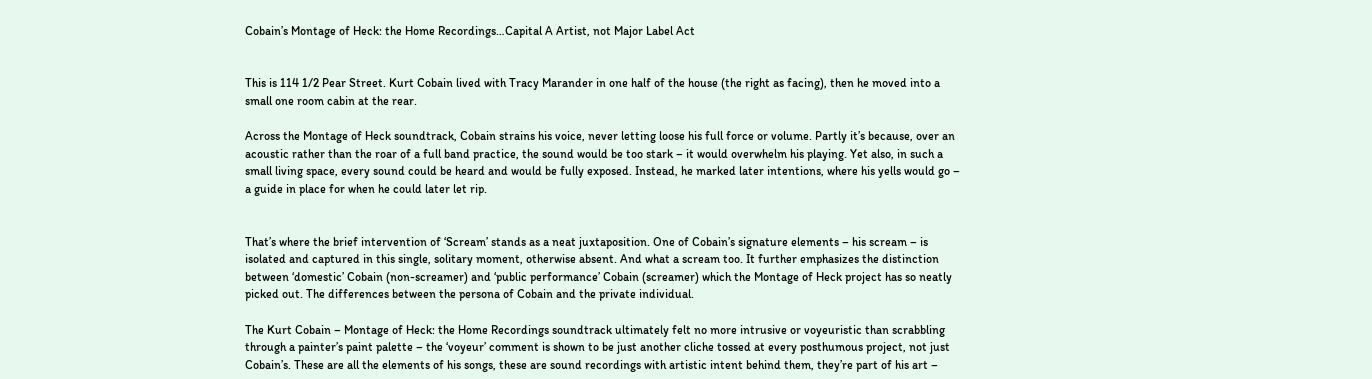Cobain’s Montage of Heck: the Home Recordings…Capital A Artist, not Major Label Act


This is 114 1/2 Pear Street. Kurt Cobain lived with Tracy Marander in one half of the house (the right as facing), then he moved into a small one room cabin at the rear.

Across the Montage of Heck soundtrack, Cobain strains his voice, never letting loose his full force or volume. Partly it’s because, over an acoustic rather than the roar of a full band practice, the sound would be too stark – it would overwhelm his playing. Yet also, in such a small living space, every sound could be heard and would be fully exposed. Instead, he marked later intentions, where his yells would go – a guide in place for when he could later let rip.


That’s where the brief intervention of ‘Scream’ stands as a neat juxtaposition. One of Cobain’s signature elements – his scream – is isolated and captured in this single, solitary moment, otherwise absent. And what a scream too. It further emphasizes the distinction between ‘domestic’ Cobain (non-screamer) and ‘public performance’ Cobain (screamer) which the Montage of Heck project has so neatly picked out. The differences between the persona of Cobain and the private individual.

The Kurt Cobain – Montage of Heck: the Home Recordings soundtrack ultimately felt no more intrusive or voyeuristic than scrabbling through a painter’s paint palette – the ‘voyeur’ comment is shown to be just another cliche tossed at every posthumous project, not just Cobain’s. These are all the elements of his songs, these are sound recordings with artistic intent behind them, they’re part of his art –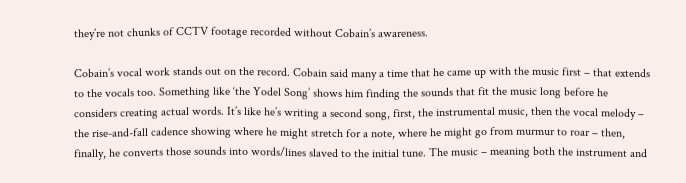they’re not chunks of CCTV footage recorded without Cobain’s awareness.

Cobain’s vocal work stands out on the record. Cobain said many a time that he came up with the music first – that extends to the vocals too. Something like ‘the Yodel Song’ shows him finding the sounds that fit the music long before he considers creating actual words. It’s like he’s writing a second song, first, the instrumental music, then the vocal melody – the rise-and-fall cadence showing where he might stretch for a note, where he might go from murmur to roar – then, finally, he converts those sounds into words/lines slaved to the initial tune. The music – meaning both the instrument and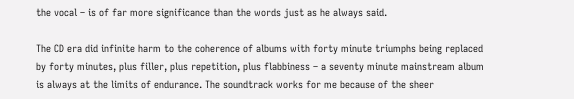the vocal – is of far more significance than the words just as he always said.

The CD era did infinite harm to the coherence of albums with forty minute triumphs being replaced by forty minutes, plus filler, plus repetition, plus flabbiness – a seventy minute mainstream album is always at the limits of endurance. The soundtrack works for me because of the sheer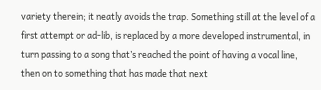variety therein; it neatly avoids the trap. Something still at the level of a first attempt or ad-lib, is replaced by a more developed instrumental, in turn passing to a song that’s reached the point of having a vocal line, then on to something that has made that next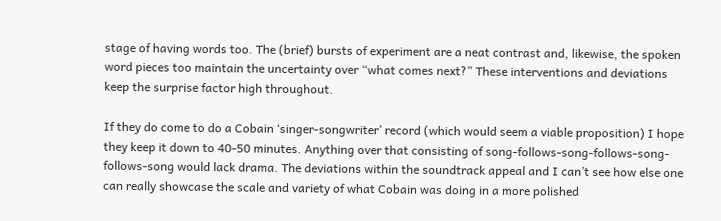stage of having words too. The (brief) bursts of experiment are a neat contrast and, likewise, the spoken word pieces too maintain the uncertainty over “what comes next?” These interventions and deviations keep the surprise factor high throughout.

If they do come to do a Cobain ‘singer-songwriter’ record (which would seem a viable proposition) I hope they keep it down to 40-50 minutes. Anything over that consisting of song-follows-song-follows-song-follows-song would lack drama. The deviations within the soundtrack appeal and I can’t see how else one can really showcase the scale and variety of what Cobain was doing in a more polished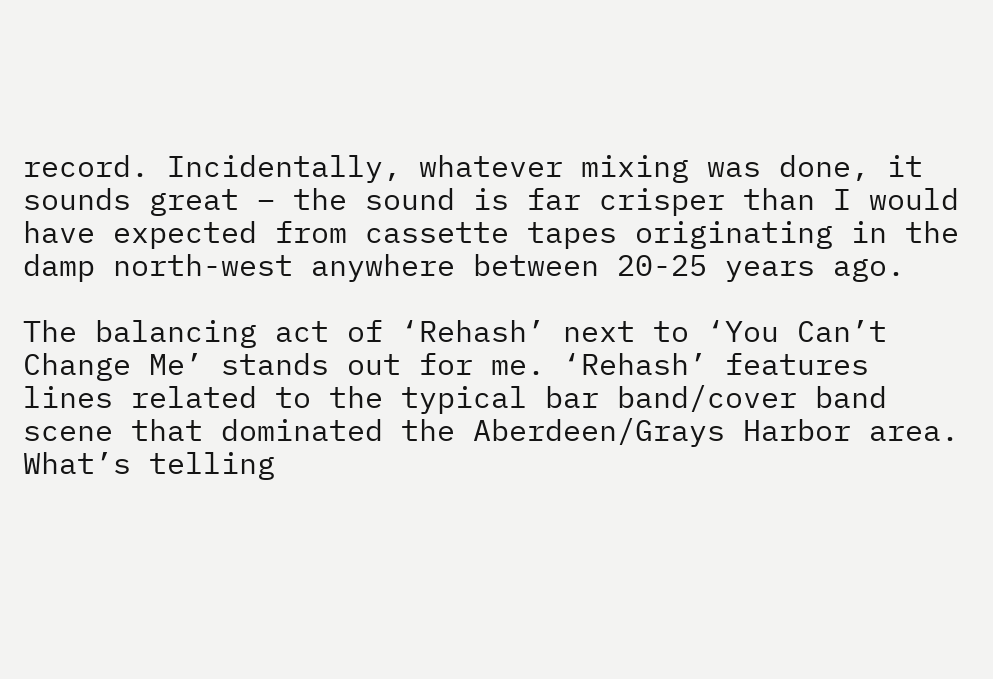record. Incidentally, whatever mixing was done, it sounds great – the sound is far crisper than I would have expected from cassette tapes originating in the damp north-west anywhere between 20-25 years ago.

The balancing act of ‘Rehash’ next to ‘You Can’t Change Me’ stands out for me. ‘Rehash’ features lines related to the typical bar band/cover band scene that dominated the Aberdeen/Grays Harbor area. What’s telling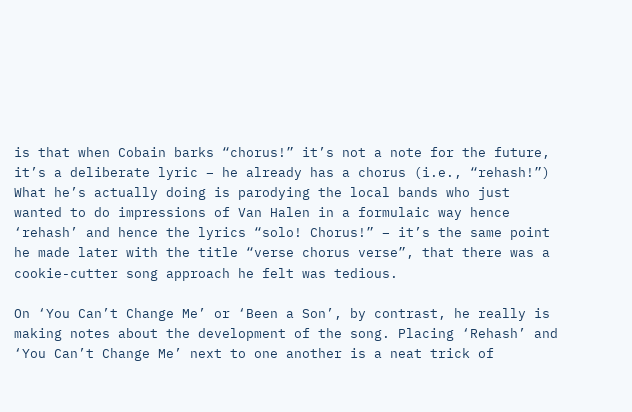is that when Cobain barks “chorus!” it’s not a note for the future, it’s a deliberate lyric – he already has a chorus (i.e., “rehash!”) What he’s actually doing is parodying the local bands who just wanted to do impressions of Van Halen in a formulaic way hence ‘rehash’ and hence the lyrics “solo! Chorus!” – it’s the same point he made later with the title “verse chorus verse”, that there was a cookie-cutter song approach he felt was tedious.

On ‘You Can’t Change Me’ or ‘Been a Son’, by contrast, he really is making notes about the development of the song. Placing ‘Rehash’ and ‘You Can’t Change Me’ next to one another is a neat trick of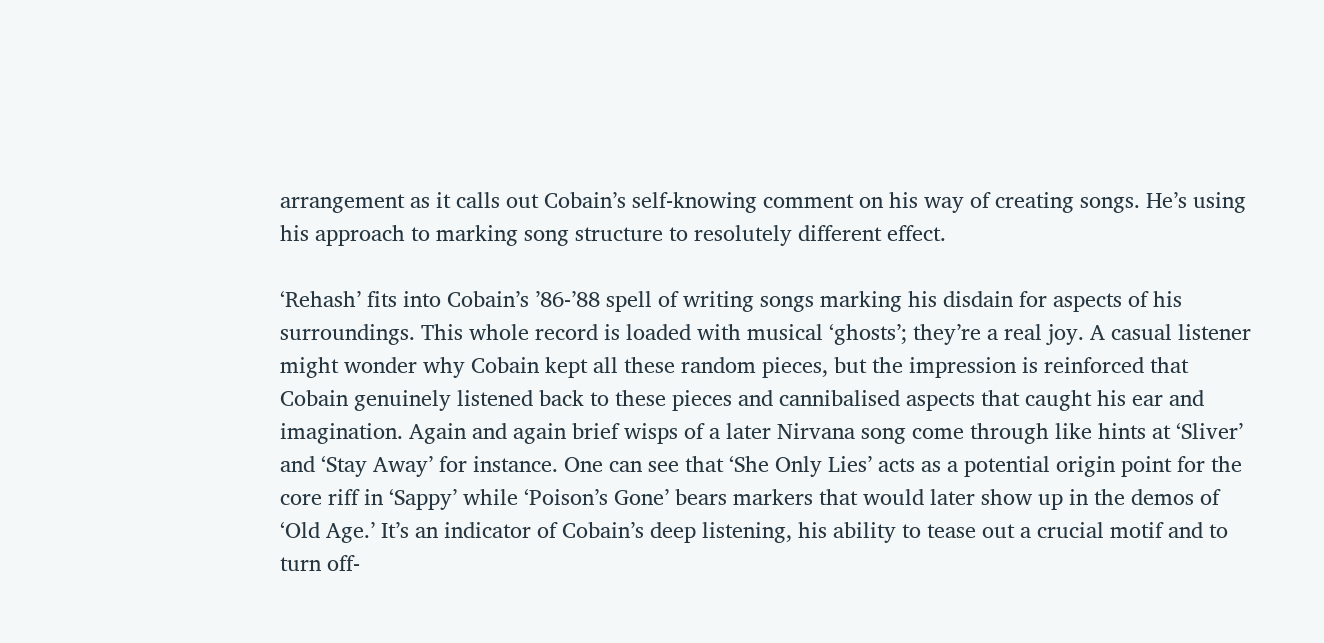arrangement as it calls out Cobain’s self-knowing comment on his way of creating songs. He’s using his approach to marking song structure to resolutely different effect.

‘Rehash’ fits into Cobain’s ’86-’88 spell of writing songs marking his disdain for aspects of his surroundings. This whole record is loaded with musical ‘ghosts’; they’re a real joy. A casual listener might wonder why Cobain kept all these random pieces, but the impression is reinforced that Cobain genuinely listened back to these pieces and cannibalised aspects that caught his ear and imagination. Again and again brief wisps of a later Nirvana song come through like hints at ‘Sliver’ and ‘Stay Away’ for instance. One can see that ‘She Only Lies’ acts as a potential origin point for the core riff in ‘Sappy’ while ‘Poison’s Gone’ bears markers that would later show up in the demos of ‘Old Age.’ It’s an indicator of Cobain’s deep listening, his ability to tease out a crucial motif and to turn off-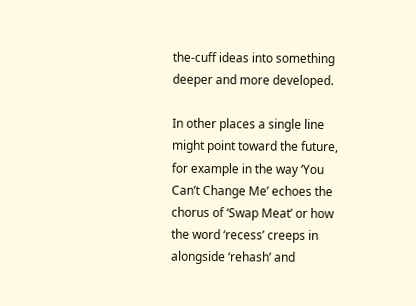the-cuff ideas into something deeper and more developed.

In other places a single line might point toward the future, for example in the way ‘You Can’t Change Me’ echoes the chorus of ‘Swap Meat’ or how the word ‘recess’ creeps in alongside ‘rehash’ and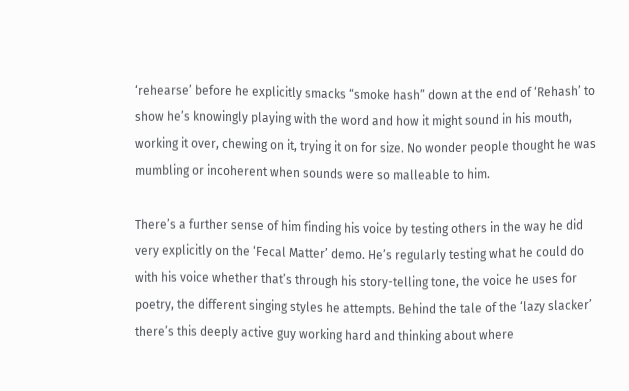‘rehearse’ before he explicitly smacks “smoke hash” down at the end of ‘Rehash’ to show he’s knowingly playing with the word and how it might sound in his mouth, working it over, chewing on it, trying it on for size. No wonder people thought he was mumbling or incoherent when sounds were so malleable to him.

There’s a further sense of him finding his voice by testing others in the way he did very explicitly on the ‘Fecal Matter’ demo. He’s regularly testing what he could do with his voice whether that’s through his story-telling tone, the voice he uses for poetry, the different singing styles he attempts. Behind the tale of the ‘lazy slacker’ there’s this deeply active guy working hard and thinking about where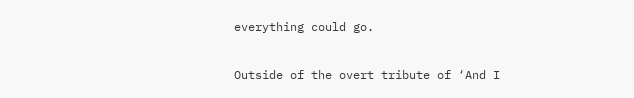everything could go.

Outside of the overt tribute of ‘And I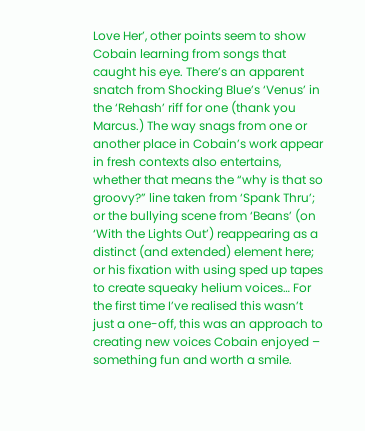Love Her’, other points seem to show Cobain learning from songs that caught his eye. There’s an apparent snatch from Shocking Blue’s ‘Venus’ in the ‘Rehash’ riff for one (thank you Marcus.) The way snags from one or another place in Cobain’s work appear in fresh contexts also entertains, whether that means the “why is that so groovy?” line taken from ‘Spank Thru’; or the bullying scene from ‘Beans’ (on ‘With the Lights Out’) reappearing as a distinct (and extended) element here; or his fixation with using sped up tapes to create squeaky helium voices… For the first time I’ve realised this wasn’t just a one-off, this was an approach to creating new voices Cobain enjoyed – something fun and worth a smile.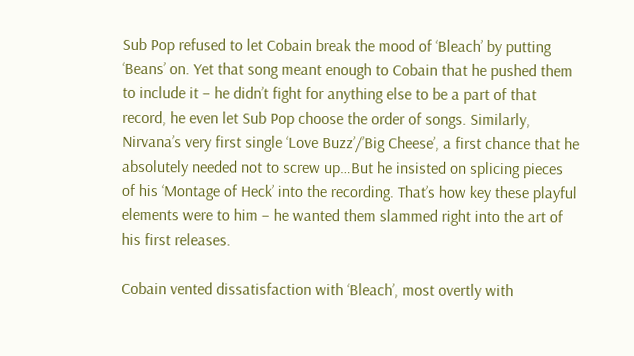Sub Pop refused to let Cobain break the mood of ‘Bleach’ by putting ‘Beans’ on. Yet that song meant enough to Cobain that he pushed them to include it – he didn’t fight for anything else to be a part of that record, he even let Sub Pop choose the order of songs. Similarly, Nirvana’s very first single ‘Love Buzz’/’Big Cheese’, a first chance that he absolutely needed not to screw up…But he insisted on splicing pieces of his ‘Montage of Heck’ into the recording. That’s how key these playful elements were to him – he wanted them slammed right into the art of his first releases.

Cobain vented dissatisfaction with ‘Bleach’, most overtly with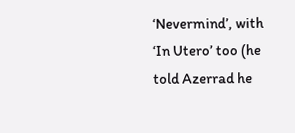‘Nevermind’, with ‘In Utero’ too (he told Azerrad he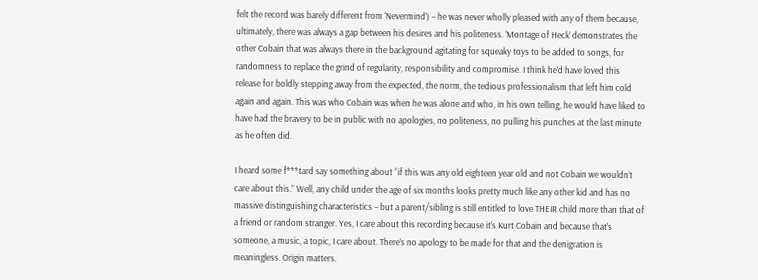felt the record was barely different from ‘Nevermind’) – he was never wholly pleased with any of them because, ultimately, there was always a gap between his desires and his politeness. ‘Montage of Heck’ demonstrates the other Cobain that was always there in the background agitating for squeaky toys to be added to songs, for randomness to replace the grind of regularity, responsibility and compromise. I think he’d have loved this release for boldly stepping away from the expected, the norm, the tedious professionalism that left him cold again and again. This was who Cobain was when he was alone and who, in his own telling, he would have liked to have had the bravery to be in public with no apologies, no politeness, no pulling his punches at the last minute as he often did.

I heard some f***tard say something about “if this was any old eighteen year old and not Cobain we wouldn’t care about this.” Well, any child under the age of six months looks pretty much like any other kid and has no massive distinguishing characteristics – but a parent/sibling is still entitled to love THEIR child more than that of a friend or random stranger. Yes, I care about this recording because it’s Kurt Cobain and because that’s someone, a music, a topic, I care about. There’s no apology to be made for that and the denigration is meaningless. Origin matters.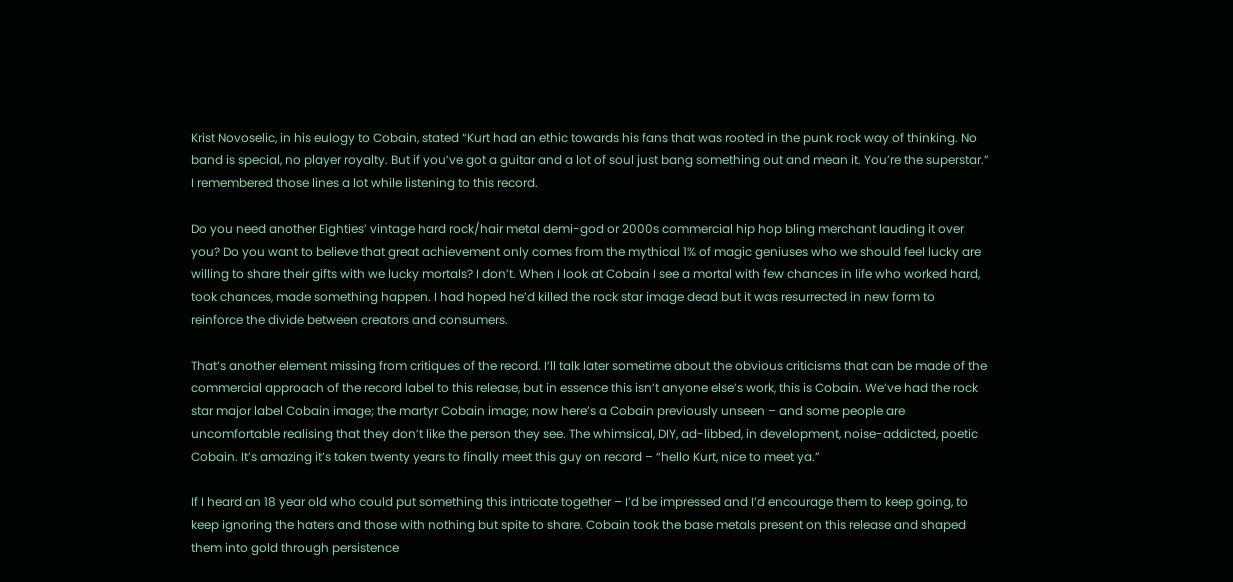Krist Novoselic, in his eulogy to Cobain, stated “Kurt had an ethic towards his fans that was rooted in the punk rock way of thinking. No band is special, no player royalty. But if you’ve got a guitar and a lot of soul just bang something out and mean it. You’re the superstar.” I remembered those lines a lot while listening to this record.

Do you need another Eighties’ vintage hard rock/hair metal demi-god or 2000s commercial hip hop bling merchant lauding it over you? Do you want to believe that great achievement only comes from the mythical 1% of magic geniuses who we should feel lucky are willing to share their gifts with we lucky mortals? I don’t. When I look at Cobain I see a mortal with few chances in life who worked hard, took chances, made something happen. I had hoped he’d killed the rock star image dead but it was resurrected in new form to reinforce the divide between creators and consumers.

That’s another element missing from critiques of the record. I’ll talk later sometime about the obvious criticisms that can be made of the commercial approach of the record label to this release, but in essence this isn’t anyone else’s work, this is Cobain. We’ve had the rock star major label Cobain image; the martyr Cobain image; now here’s a Cobain previously unseen – and some people are uncomfortable realising that they don’t like the person they see. The whimsical, DIY, ad-libbed, in development, noise-addicted, poetic Cobain. It’s amazing it’s taken twenty years to finally meet this guy on record – “hello Kurt, nice to meet ya.”

If I heard an 18 year old who could put something this intricate together – I’d be impressed and I’d encourage them to keep going, to keep ignoring the haters and those with nothing but spite to share. Cobain took the base metals present on this release and shaped them into gold through persistence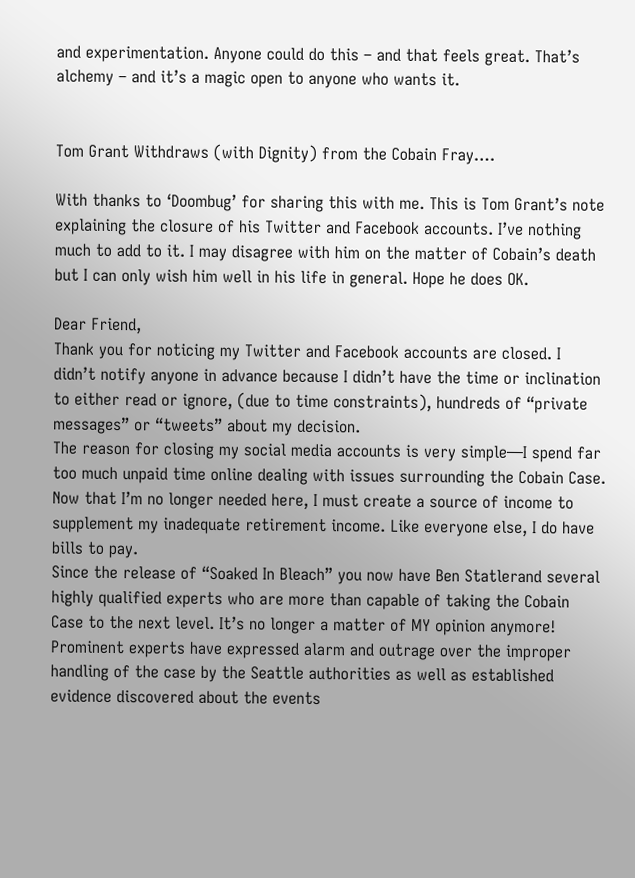and experimentation. Anyone could do this – and that feels great. That’s alchemy – and it’s a magic open to anyone who wants it.


Tom Grant Withdraws (with Dignity) from the Cobain Fray….

With thanks to ‘Doombug’ for sharing this with me. This is Tom Grant’s note explaining the closure of his Twitter and Facebook accounts. I’ve nothing much to add to it. I may disagree with him on the matter of Cobain’s death but I can only wish him well in his life in general. Hope he does OK.

Dear Friend,
Thank you for noticing my Twitter and Facebook accounts are closed. I didn’t notify anyone in advance because I didn’t have the time or inclination to either read or ignore, (due to time constraints), hundreds of “private messages” or “tweets” about my decision.
The reason for closing my social media accounts is very simple—I spend far too much unpaid time online dealing with issues surrounding the Cobain Case. Now that I’m no longer needed here, I must create a source of income to supplement my inadequate retirement income. Like everyone else, I do have bills to pay.
Since the release of “Soaked In Bleach” you now have Ben Statlerand several highly qualified experts who are more than capable of taking the Cobain Case to the next level. It’s no longer a matter of MY opinion anymore! Prominent experts have expressed alarm and outrage over the improper handling of the case by the Seattle authorities as well as established evidence discovered about the events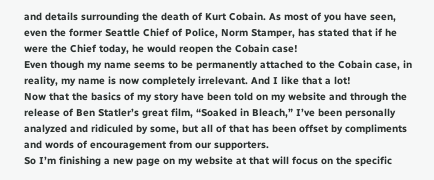and details surrounding the death of Kurt Cobain. As most of you have seen, even the former Seattle Chief of Police, Norm Stamper, has stated that if he were the Chief today, he would reopen the Cobain case!
Even though my name seems to be permanently attached to the Cobain case, in reality, my name is now completely irrelevant. And I like that a lot!
Now that the basics of my story have been told on my website and through the release of Ben Statler’s great film, “Soaked in Bleach,” I’ve been personally analyzed and ridiculed by some, but all of that has been offset by compliments and words of encouragement from our supporters.
So I’m finishing a new page on my website at that will focus on the specific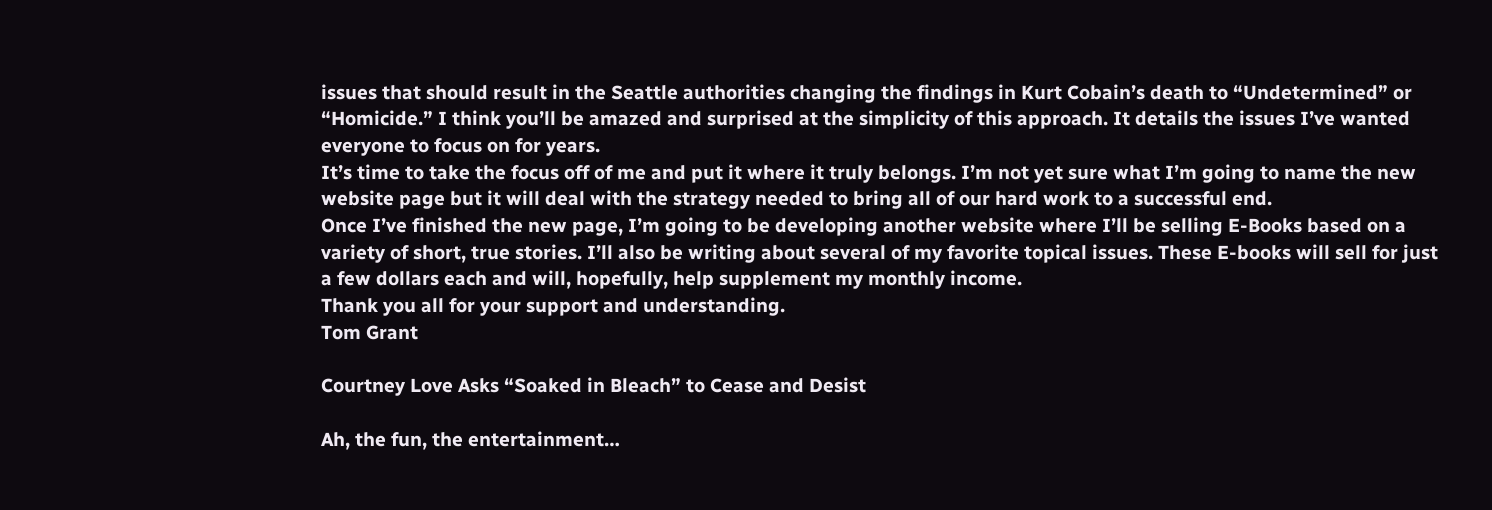issues that should result in the Seattle authorities changing the findings in Kurt Cobain’s death to “Undetermined” or “Homicide.” I think you’ll be amazed and surprised at the simplicity of this approach. It details the issues I’ve wanted everyone to focus on for years.
It’s time to take the focus off of me and put it where it truly belongs. I’m not yet sure what I’m going to name the new website page but it will deal with the strategy needed to bring all of our hard work to a successful end.
Once I’ve finished the new page, I’m going to be developing another website where I’ll be selling E-Books based on a variety of short, true stories. I’ll also be writing about several of my favorite topical issues. These E-books will sell for just a few dollars each and will, hopefully, help supplement my monthly income.
Thank you all for your support and understanding.
Tom Grant

Courtney Love Asks “Soaked in Bleach” to Cease and Desist

Ah, the fun, the entertainment…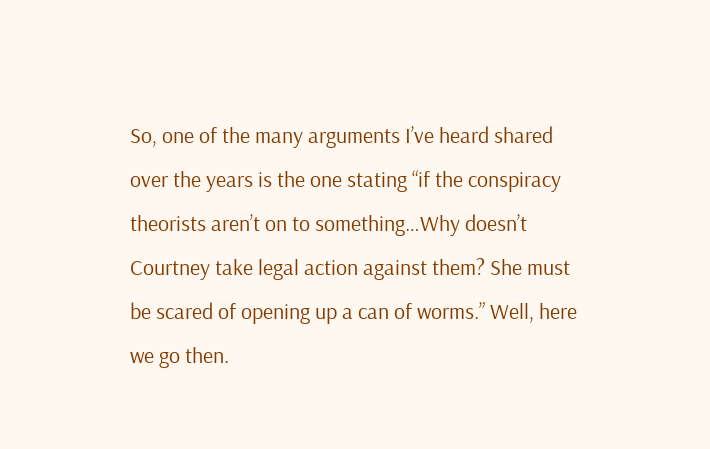So, one of the many arguments I’ve heard shared over the years is the one stating “if the conspiracy theorists aren’t on to something…Why doesn’t Courtney take legal action against them? She must be scared of opening up a can of worms.” Well, here we go then.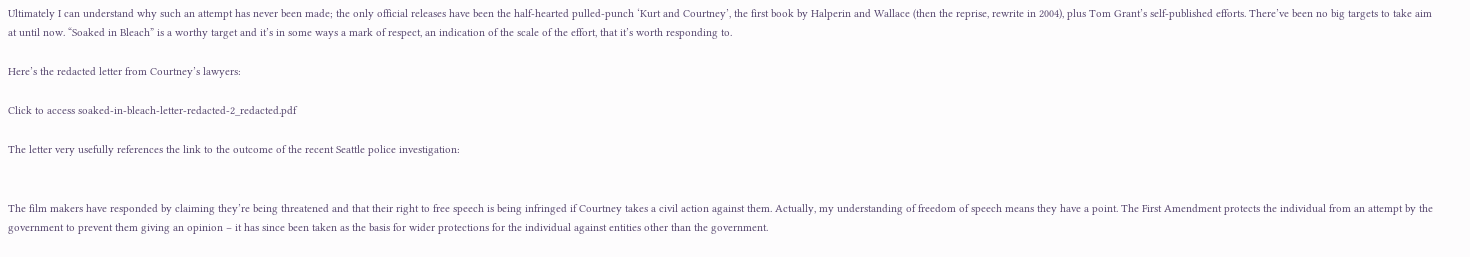Ultimately I can understand why such an attempt has never been made; the only official releases have been the half-hearted pulled-punch ‘Kurt and Courtney’, the first book by Halperin and Wallace (then the reprise, rewrite in 2004), plus Tom Grant’s self-published efforts. There’ve been no big targets to take aim at until now. “Soaked in Bleach” is a worthy target and it’s in some ways a mark of respect, an indication of the scale of the effort, that it’s worth responding to.

Here’s the redacted letter from Courtney’s lawyers:

Click to access soaked-in-bleach-letter-redacted-2_redacted.pdf

The letter very usefully references the link to the outcome of the recent Seattle police investigation:


The film makers have responded by claiming they’re being threatened and that their right to free speech is being infringed if Courtney takes a civil action against them. Actually, my understanding of freedom of speech means they have a point. The First Amendment protects the individual from an attempt by the government to prevent them giving an opinion – it has since been taken as the basis for wider protections for the individual against entities other than the government.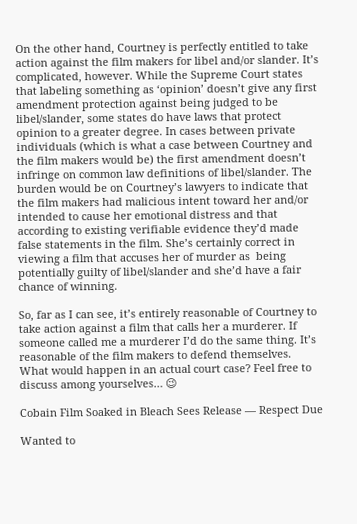On the other hand, Courtney is perfectly entitled to take action against the film makers for libel and/or slander. It’s complicated, however. While the Supreme Court states that labeling something as ‘opinion’ doesn’t give any first amendment protection against being judged to be libel/slander, some states do have laws that protect opinion to a greater degree. In cases between private individuals (which is what a case between Courtney and the film makers would be) the first amendment doesn’t infringe on common law definitions of libel/slander. The burden would be on Courtney’s lawyers to indicate that the film makers had malicious intent toward her and/or intended to cause her emotional distress and that according to existing verifiable evidence they’d made false statements in the film. She’s certainly correct in viewing a film that accuses her of murder as  being potentially guilty of libel/slander and she’d have a fair chance of winning.

So, far as I can see, it’s entirely reasonable of Courtney to take action against a film that calls her a murderer. If someone called me a murderer I’d do the same thing. It’s reasonable of the film makers to defend themselves. What would happen in an actual court case? Feel free to discuss among yourselves… 😉

Cobain Film Soaked in Bleach Sees Release — Respect Due

Wanted to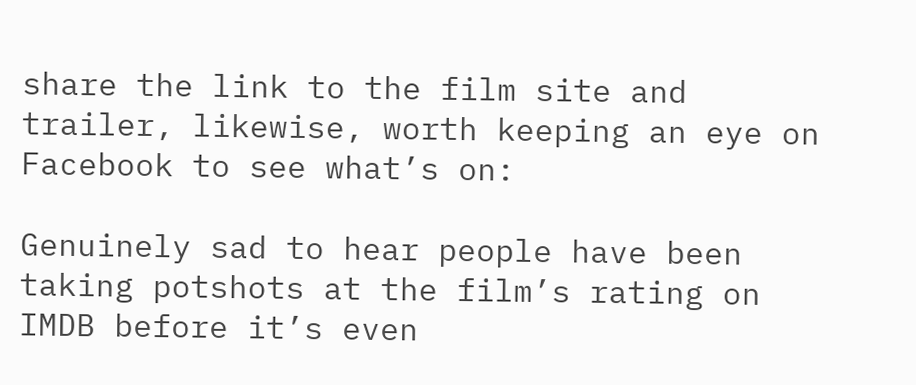share the link to the film site and trailer, likewise, worth keeping an eye on Facebook to see what’s on:

Genuinely sad to hear people have been taking potshots at the film’s rating on IMDB before it’s even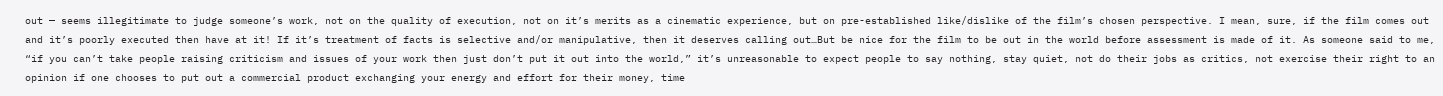out — seems illegitimate to judge someone’s work, not on the quality of execution, not on it’s merits as a cinematic experience, but on pre-established like/dislike of the film’s chosen perspective. I mean, sure, if the film comes out and it’s poorly executed then have at it! If it’s treatment of facts is selective and/or manipulative, then it deserves calling out…But be nice for the film to be out in the world before assessment is made of it. As someone said to me, “if you can’t take people raising criticism and issues of your work then just don’t put it out into the world,” it’s unreasonable to expect people to say nothing, stay quiet, not do their jobs as critics, not exercise their right to an opinion if one chooses to put out a commercial product exchanging your energy and effort for their money, time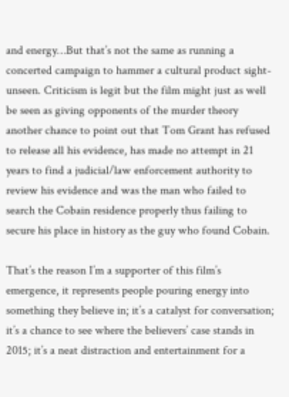and energy…But that’s not the same as running a concerted campaign to hammer a cultural product sight-unseen. Criticism is legit but the film might just as well be seen as giving opponents of the murder theory another chance to point out that Tom Grant has refused to release all his evidence, has made no attempt in 21 years to find a judicial/law enforcement authority to review his evidence and was the man who failed to search the Cobain residence properly thus failing to secure his place in history as the guy who found Cobain.

That’s the reason I’m a supporter of this film’s emergence, it represents people pouring energy into something they believe in; it’s a catalyst for conversation; it’s a chance to see where the believers’ case stands in 2015; it’s a neat distraction and entertainment for a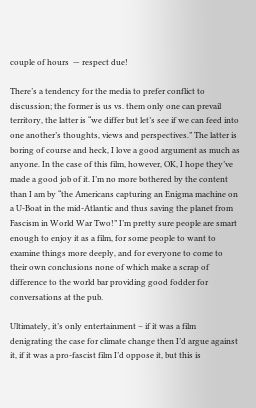couple of hours  — respect due!

There’s a tendency for the media to prefer conflict to discussion; the former is us vs. them only one can prevail territory, the latter is “we differ but let’s see if we can feed into one another’s thoughts, views and perspectives.” The latter is boring of course and heck, I love a good argument as much as anyone. In the case of this film, however, OK, I hope they’ve made a good job of it. I’m no more bothered by the content than I am by “the Americans capturing an Enigma machine on a U-Boat in the mid-Atlantic and thus saving the planet from Fascism in World War Two!” I’m pretty sure people are smart enough to enjoy it as a film, for some people to want to examine things more deeply, and for everyone to come to their own conclusions none of which make a scrap of difference to the world bar providing good fodder for conversations at the pub.

Ultimately, it’s only entertainment – if it was a film denigrating the case for climate change then I’d argue against it, if it was a pro-fascist film I’d oppose it, but this is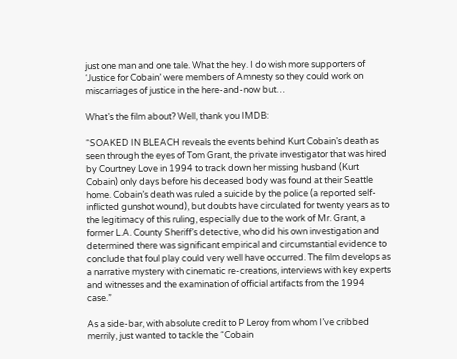just one man and one tale. What the hey. I do wish more supporters of ‘Justice for Cobain’ were members of Amnesty so they could work on miscarriages of justice in the here-and-now but…

What’s the film about? Well, thank you IMDB:

“SOAKED IN BLEACH reveals the events behind Kurt Cobain’s death as seen through the eyes of Tom Grant, the private investigator that was hired by Courtney Love in 1994 to track down her missing husband (Kurt Cobain) only days before his deceased body was found at their Seattle home. Cobain’s death was ruled a suicide by the police (a reported self-inflicted gunshot wound), but doubts have circulated for twenty years as to the legitimacy of this ruling, especially due to the work of Mr. Grant, a former L.A. County Sheriff’s detective, who did his own investigation and determined there was significant empirical and circumstantial evidence to conclude that foul play could very well have occurred. The film develops as a narrative mystery with cinematic re-creations, interviews with key experts and witnesses and the examination of official artifacts from the 1994 case.”

As a side-bar, with absolute credit to P Leroy from whom I’ve cribbed merrily, just wanted to tackle the “Cobain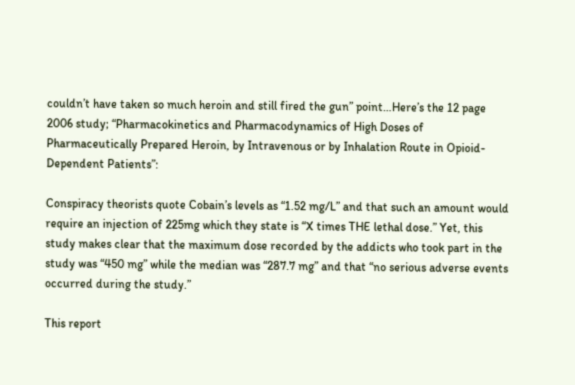couldn’t have taken so much heroin and still fired the gun” point…Here’s the 12 page 2006 study; “Pharmacokinetics and Pharmacodynamics of High Doses of Pharmaceutically Prepared Heroin, by Intravenous or by Inhalation Route in Opioid-Dependent Patients”:

Conspiracy theorists quote Cobain’s levels as “1.52 mg/L” and that such an amount would require an injection of 225mg which they state is “X times THE lethal dose.” Yet, this study makes clear that the maximum dose recorded by the addicts who took part in the study was “450 mg” while the median was “287.7 mg” and that “no serious adverse events occurred during the study.”

This report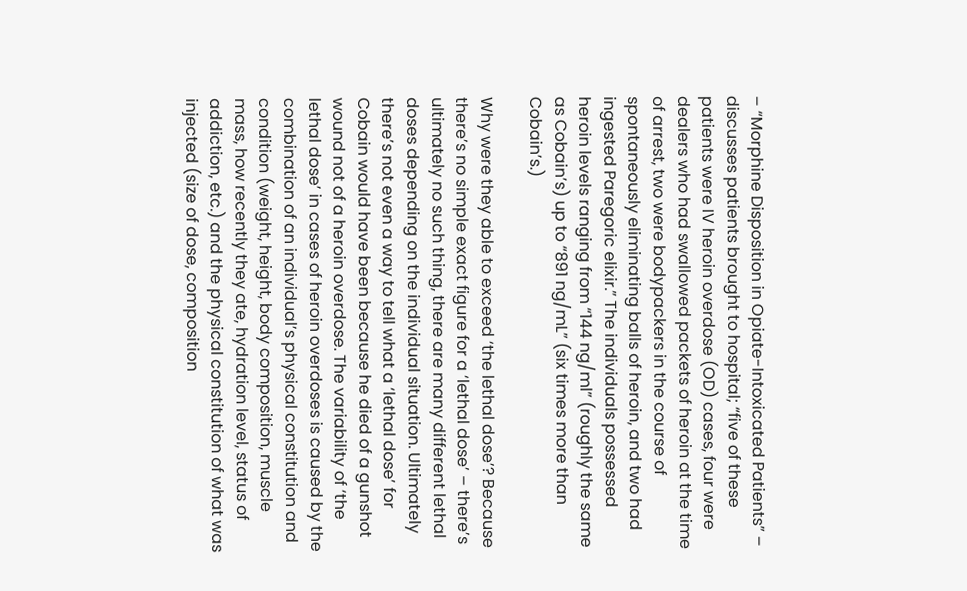– “Morphine Disposition in Opiate-Intoxicated Patients” – discusses patients brought to hospital; “five of these patients were IV heroin overdose (OD) cases, four were dealers who had swallowed packets of heroin at the time of arrest, two were bodypackers in the course of spontaneously eliminating balls of heroin, and two had ingested Paregoric elixir.” The individuals possessed heroin levels ranging from “144 ng/ml” (roughly the same as Cobain’s) up to “891 ng/mL” (six times more than Cobain’s.)

Why were they able to exceed ‘the lethal dose’? Because there’s no simple exact figure for a ‘lethal dose’ – there’s ultimately no such thing, there are many different lethal doses depending on the individual situation. Ultimately there’s not even a way to tell what a ‘lethal dose’ for Cobain would have been because he died of a gunshot wound not of a heroin overdose. The variability of ‘the lethal dose’ in cases of heroin overdoses is caused by the combination of an individual’s physical constitution and condition (weight, height, body composition, muscle mass, how recently they ate, hydration level, status of addiction, etc.) and the physical constitution of what was injected (size of dose, composition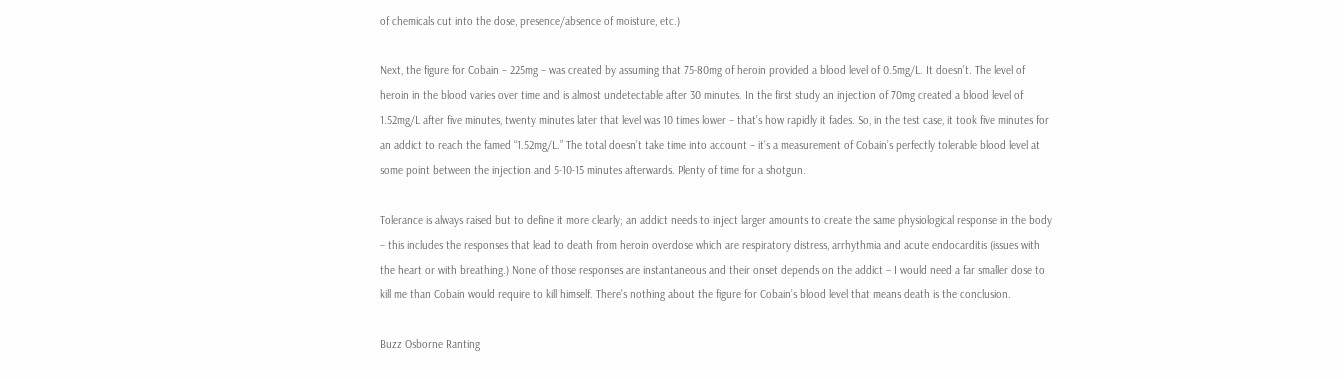of chemicals cut into the dose, presence/absence of moisture, etc.)

Next, the figure for Cobain – 225mg – was created by assuming that 75-80mg of heroin provided a blood level of 0.5mg/L. It doesn’t. The level of heroin in the blood varies over time and is almost undetectable after 30 minutes. In the first study an injection of 70mg created a blood level of 1.52mg/L after five minutes, twenty minutes later that level was 10 times lower – that’s how rapidly it fades. So, in the test case, it took five minutes for an addict to reach the famed “1.52mg/L.” The total doesn’t take time into account – it’s a measurement of Cobain’s perfectly tolerable blood level at some point between the injection and 5-10-15 minutes afterwards. Plenty of time for a shotgun.

Tolerance is always raised but to define it more clearly; an addict needs to inject larger amounts to create the same physiological response in the body – this includes the responses that lead to death from heroin overdose which are respiratory distress, arrhythmia and acute endocarditis (issues with the heart or with breathing.) None of those responses are instantaneous and their onset depends on the addict – I would need a far smaller dose to kill me than Cobain would require to kill himself. There’s nothing about the figure for Cobain’s blood level that means death is the conclusion.

Buzz Osborne Ranting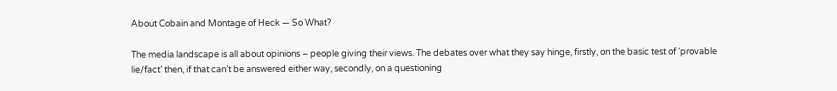About Cobain and Montage of Heck — So What?

The media landscape is all about opinions – people giving their views. The debates over what they say hinge, firstly, on the basic test of ‘provable lie/fact’ then, if that can’t be answered either way, secondly, on a questioning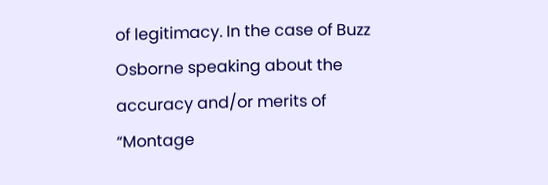of legitimacy. In the case of Buzz Osborne speaking about the accuracy and/or merits of “Montage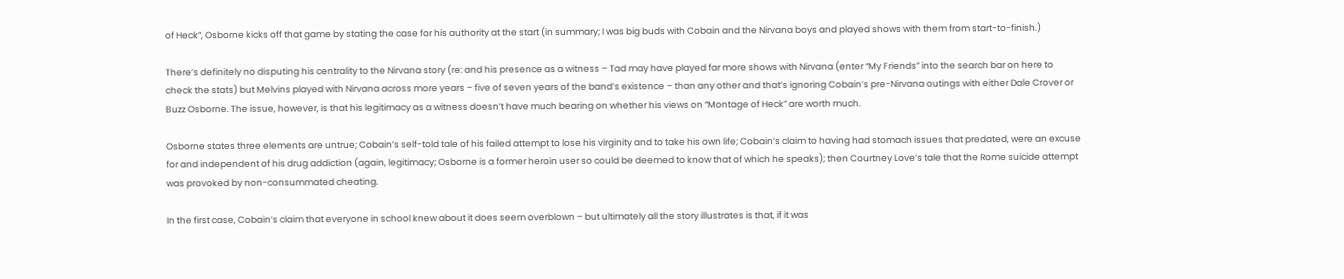of Heck”, Osborne kicks off that game by stating the case for his authority at the start (in summary; I was big buds with Cobain and the Nirvana boys and played shows with them from start-to-finish.)

There’s definitely no disputing his centrality to the Nirvana story (re: and his presence as a witness – Tad may have played far more shows with Nirvana (enter “My Friends” into the search bar on here to check the stats) but Melvins played with Nirvana across more years – five of seven years of the band’s existence – than any other and that’s ignoring Cobain’s pre-Nirvana outings with either Dale Crover or Buzz Osborne. The issue, however, is that his legitimacy as a witness doesn’t have much bearing on whether his views on “Montage of Heck” are worth much.

Osborne states three elements are untrue; Cobain’s self-told tale of his failed attempt to lose his virginity and to take his own life; Cobain’s claim to having had stomach issues that predated, were an excuse for and independent of his drug addiction (again, legitimacy; Osborne is a former heroin user so could be deemed to know that of which he speaks); then Courtney Love’s tale that the Rome suicide attempt was provoked by non-consummated cheating.

In the first case, Cobain’s claim that everyone in school knew about it does seem overblown – but ultimately all the story illustrates is that, if it was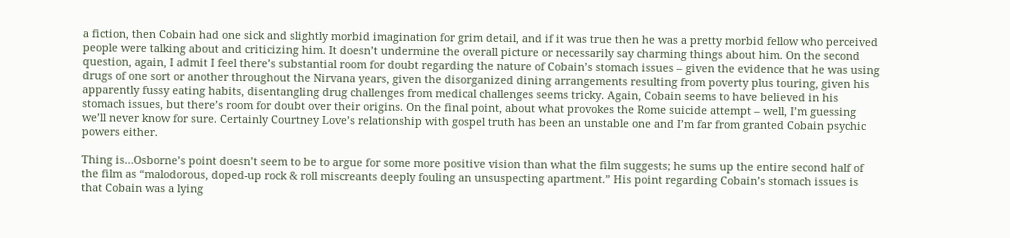a fiction, then Cobain had one sick and slightly morbid imagination for grim detail, and if it was true then he was a pretty morbid fellow who perceived people were talking about and criticizing him. It doesn’t undermine the overall picture or necessarily say charming things about him. On the second question, again, I admit I feel there’s substantial room for doubt regarding the nature of Cobain’s stomach issues – given the evidence that he was using drugs of one sort or another throughout the Nirvana years, given the disorganized dining arrangements resulting from poverty plus touring, given his apparently fussy eating habits, disentangling drug challenges from medical challenges seems tricky. Again, Cobain seems to have believed in his stomach issues, but there’s room for doubt over their origins. On the final point, about what provokes the Rome suicide attempt – well, I’m guessing we’ll never know for sure. Certainly Courtney Love’s relationship with gospel truth has been an unstable one and I’m far from granted Cobain psychic powers either.

Thing is…Osborne’s point doesn’t seem to be to argue for some more positive vision than what the film suggests; he sums up the entire second half of the film as “malodorous, doped-up rock & roll miscreants deeply fouling an unsuspecting apartment.” His point regarding Cobain’s stomach issues is that Cobain was a lying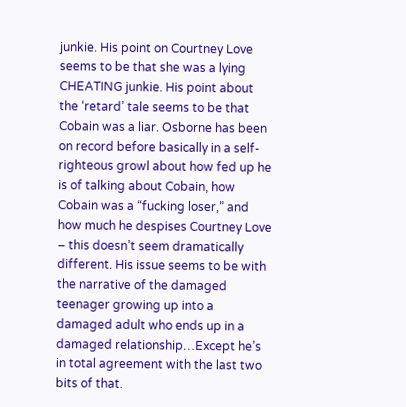junkie. His point on Courtney Love seems to be that she was a lying CHEATING junkie. His point about the ‘retard’ tale seems to be that Cobain was a liar. Osborne has been on record before basically in a self-righteous growl about how fed up he is of talking about Cobain, how Cobain was a “fucking loser,” and how much he despises Courtney Love – this doesn’t seem dramatically different. His issue seems to be with the narrative of the damaged teenager growing up into a damaged adult who ends up in a damaged relationship…Except he’s in total agreement with the last two bits of that.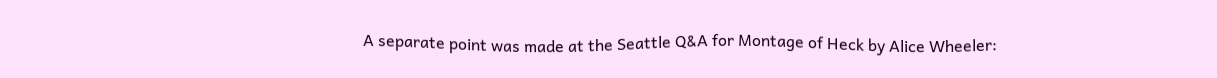A separate point was made at the Seattle Q&A for Montage of Heck by Alice Wheeler: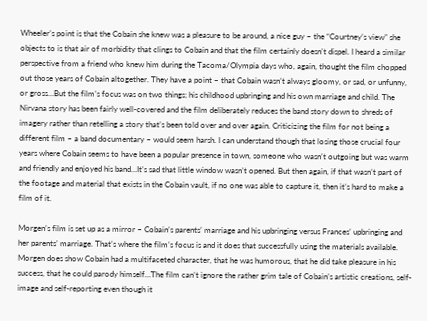Wheeler’s point is that the Cobain she knew was a pleasure to be around, a nice guy – the “Courtney’s view” she objects to is that air of morbidity that clings to Cobain and that the film certainly doesn’t dispel. I heard a similar perspective from a friend who knew him during the Tacoma/Olympia days who, again, thought the film chopped out those years of Cobain altogether. They have a point – that Cobain wasn’t always gloomy, or sad, or unfunny, or gross…But the film’s focus was on two things; his childhood upbringing and his own marriage and child. The Nirvana story has been fairly well-covered and the film deliberately reduces the band story down to shreds of imagery rather than retelling a story that’s been told over and over again. Criticizing the film for not being a different film – a band documentary – would seem harsh. I can understand though that losing those crucial four years where Cobain seems to have been a popular presence in town, someone who wasn’t outgoing but was warm and friendly and enjoyed his band…It’s sad that little window wasn’t opened. But then again, if that wasn’t part of the footage and material that exists in the Cobain vault, if no one was able to capture it, then it’s hard to make a film of it.

Morgen’s film is set up as a mirror – Cobain’s parents’ marriage and his upbringing versus Frances’ upbringing and her parents’ marriage. That’s where the film’s focus is and it does that successfully using the materials available. Morgen does show Cobain had a multifaceted character, that he was humorous, that he did take pleasure in his success, that he could parody himself…The film can’t ignore the rather grim tale of Cobain’s artistic creations, self-image and self-reporting even though it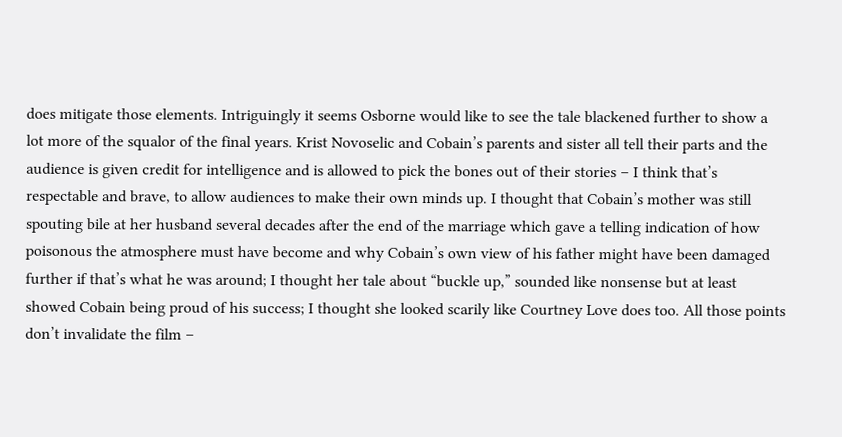does mitigate those elements. Intriguingly it seems Osborne would like to see the tale blackened further to show a lot more of the squalor of the final years. Krist Novoselic and Cobain’s parents and sister all tell their parts and the audience is given credit for intelligence and is allowed to pick the bones out of their stories – I think that’s respectable and brave, to allow audiences to make their own minds up. I thought that Cobain’s mother was still spouting bile at her husband several decades after the end of the marriage which gave a telling indication of how poisonous the atmosphere must have become and why Cobain’s own view of his father might have been damaged further if that’s what he was around; I thought her tale about “buckle up,” sounded like nonsense but at least showed Cobain being proud of his success; I thought she looked scarily like Courtney Love does too. All those points don’t invalidate the film –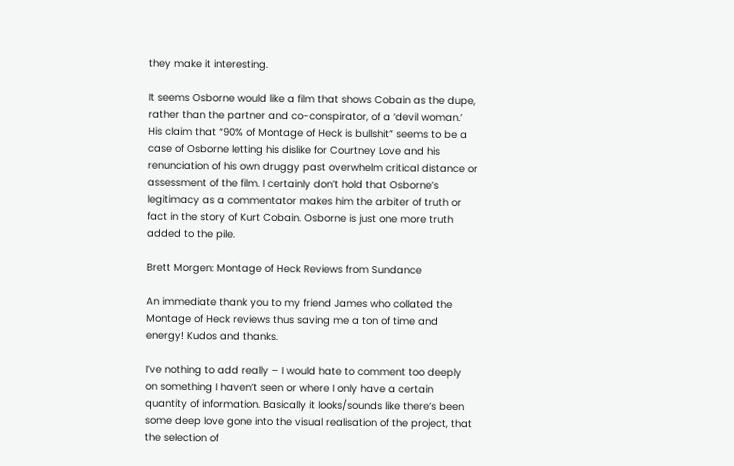they make it interesting.

It seems Osborne would like a film that shows Cobain as the dupe, rather than the partner and co-conspirator, of a ‘devil woman.’ His claim that “90% of Montage of Heck is bullshit” seems to be a case of Osborne letting his dislike for Courtney Love and his renunciation of his own druggy past overwhelm critical distance or assessment of the film. I certainly don’t hold that Osborne’s legitimacy as a commentator makes him the arbiter of truth or fact in the story of Kurt Cobain. Osborne is just one more truth added to the pile.

Brett Morgen: Montage of Heck Reviews from Sundance

An immediate thank you to my friend James who collated the Montage of Heck reviews thus saving me a ton of time and energy! Kudos and thanks.

I’ve nothing to add really – I would hate to comment too deeply on something I haven’t seen or where I only have a certain quantity of information. Basically it looks/sounds like there’s been some deep love gone into the visual realisation of the project, that the selection of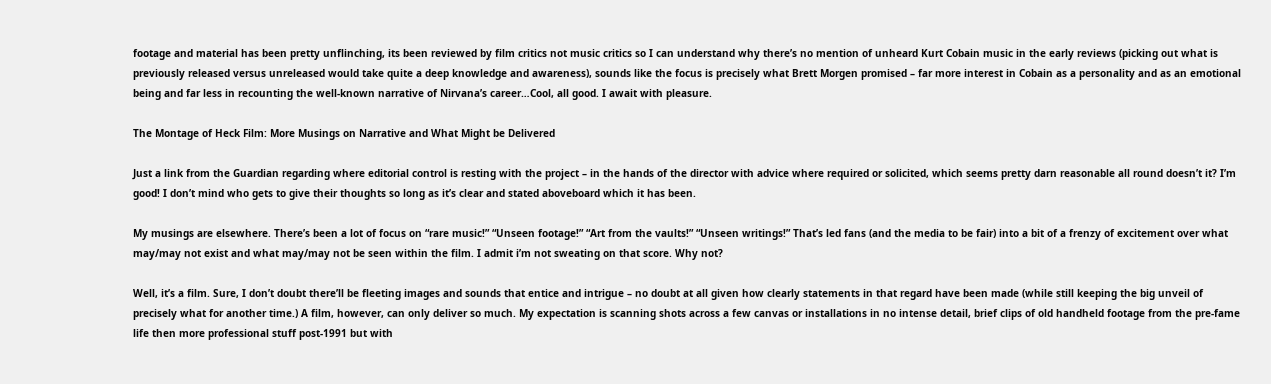footage and material has been pretty unflinching, its been reviewed by film critics not music critics so I can understand why there’s no mention of unheard Kurt Cobain music in the early reviews (picking out what is previously released versus unreleased would take quite a deep knowledge and awareness), sounds like the focus is precisely what Brett Morgen promised – far more interest in Cobain as a personality and as an emotional being and far less in recounting the well-known narrative of Nirvana’s career…Cool, all good. I await with pleasure.

The Montage of Heck Film: More Musings on Narrative and What Might be Delivered

Just a link from the Guardian regarding where editorial control is resting with the project – in the hands of the director with advice where required or solicited, which seems pretty darn reasonable all round doesn’t it? I’m good! I don’t mind who gets to give their thoughts so long as it’s clear and stated aboveboard which it has been.

My musings are elsewhere. There’s been a lot of focus on “rare music!” “Unseen footage!” “Art from the vaults!” “Unseen writings!” That’s led fans (and the media to be fair) into a bit of a frenzy of excitement over what may/may not exist and what may/may not be seen within the film. I admit i’m not sweating on that score. Why not?

Well, it’s a film. Sure, I don’t doubt there’ll be fleeting images and sounds that entice and intrigue – no doubt at all given how clearly statements in that regard have been made (while still keeping the big unveil of precisely what for another time.) A film, however, can only deliver so much. My expectation is scanning shots across a few canvas or installations in no intense detail, brief clips of old handheld footage from the pre-fame life then more professional stuff post-1991 but with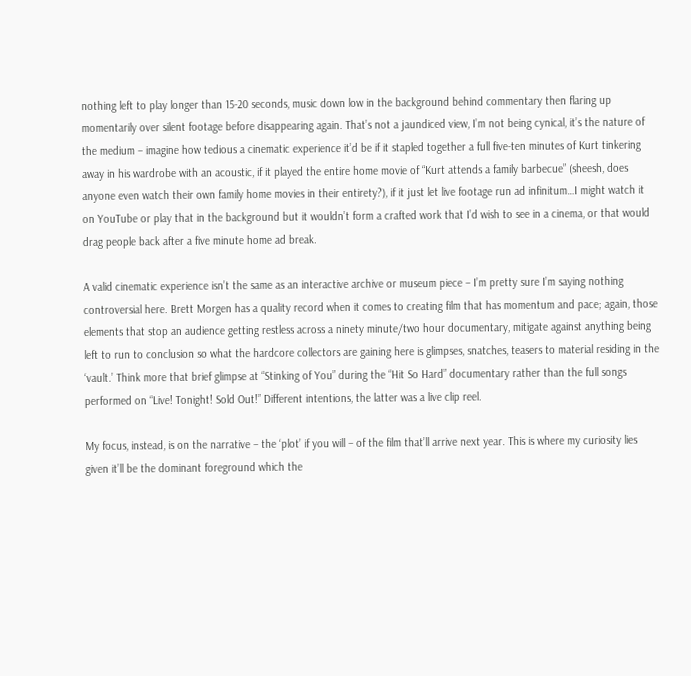nothing left to play longer than 15-20 seconds, music down low in the background behind commentary then flaring up momentarily over silent footage before disappearing again. That’s not a jaundiced view, I’m not being cynical, it’s the nature of the medium – imagine how tedious a cinematic experience it’d be if it stapled together a full five-ten minutes of Kurt tinkering away in his wardrobe with an acoustic, if it played the entire home movie of “Kurt attends a family barbecue” (sheesh, does anyone even watch their own family home movies in their entirety?), if it just let live footage run ad infinitum…I might watch it on YouTube or play that in the background but it wouldn’t form a crafted work that I’d wish to see in a cinema, or that would drag people back after a five minute home ad break.

A valid cinematic experience isn’t the same as an interactive archive or museum piece – I’m pretty sure I’m saying nothing controversial here. Brett Morgen has a quality record when it comes to creating film that has momentum and pace; again, those elements that stop an audience getting restless across a ninety minute/two hour documentary, mitigate against anything being left to run to conclusion so what the hardcore collectors are gaining here is glimpses, snatches, teasers to material residing in the ‘vault.’ Think more that brief glimpse at “Stinking of You” during the “Hit So Hard” documentary rather than the full songs performed on “Live! Tonight! Sold Out!” Different intentions, the latter was a live clip reel.

My focus, instead, is on the narrative – the ‘plot’ if you will – of the film that’ll arrive next year. This is where my curiosity lies given it’ll be the dominant foreground which the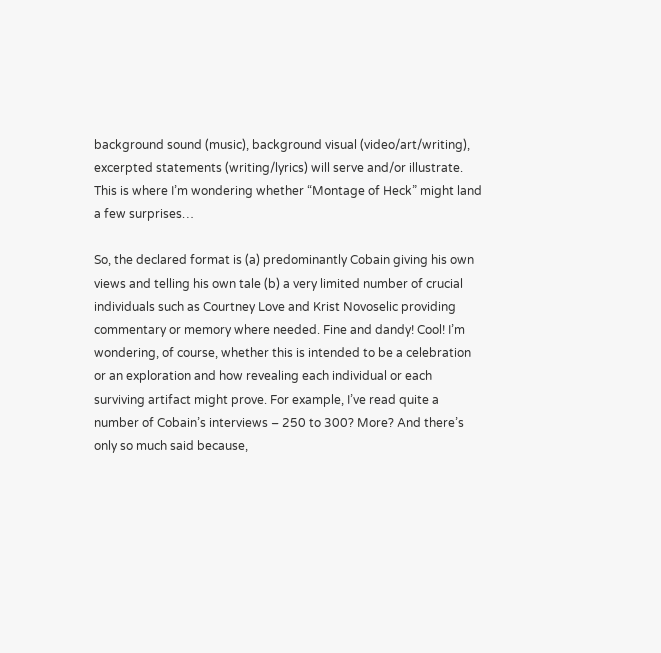background sound (music), background visual (video/art/writing), excerpted statements (writing/lyrics) will serve and/or illustrate. This is where I’m wondering whether “Montage of Heck” might land a few surprises…

So, the declared format is (a) predominantly Cobain giving his own views and telling his own tale (b) a very limited number of crucial individuals such as Courtney Love and Krist Novoselic providing commentary or memory where needed. Fine and dandy! Cool! I’m wondering, of course, whether this is intended to be a celebration or an exploration and how revealing each individual or each surviving artifact might prove. For example, I’ve read quite a number of Cobain’s interviews – 250 to 300? More? And there’s only so much said because,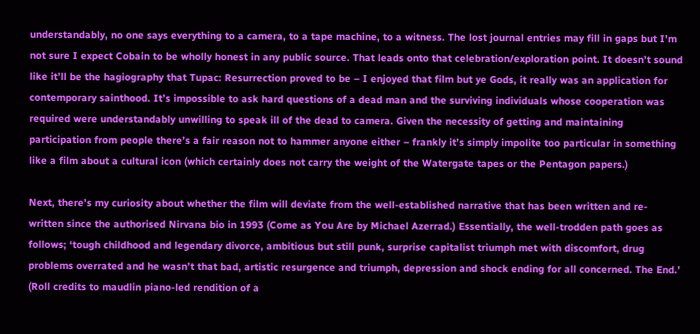understandably, no one says everything to a camera, to a tape machine, to a witness. The lost journal entries may fill in gaps but I’m not sure I expect Cobain to be wholly honest in any public source. That leads onto that celebration/exploration point. It doesn’t sound like it’ll be the hagiography that Tupac: Resurrection proved to be – I enjoyed that film but ye Gods, it really was an application for contemporary sainthood. It’s impossible to ask hard questions of a dead man and the surviving individuals whose cooperation was required were understandably unwilling to speak ill of the dead to camera. Given the necessity of getting and maintaining participation from people there’s a fair reason not to hammer anyone either – frankly it’s simply impolite too particular in something like a film about a cultural icon (which certainly does not carry the weight of the Watergate tapes or the Pentagon papers.)

Next, there’s my curiosity about whether the film will deviate from the well-established narrative that has been written and re-written since the authorised Nirvana bio in 1993 (Come as You Are by Michael Azerrad.) Essentially, the well-trodden path goes as follows; ‘tough childhood and legendary divorce, ambitious but still punk, surprise capitalist triumph met with discomfort, drug problems overrated and he wasn’t that bad, artistic resurgence and triumph, depression and shock ending for all concerned. The End.’ (Roll credits to maudlin piano-led rendition of a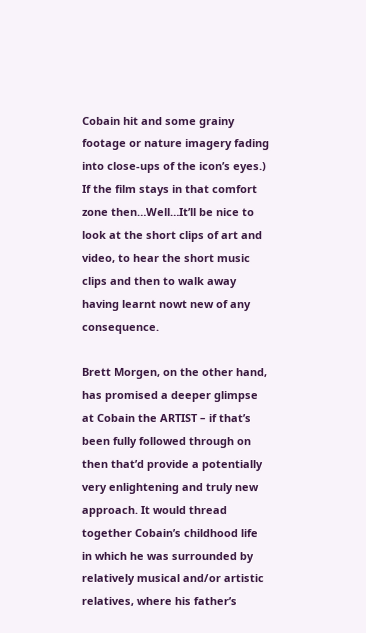Cobain hit and some grainy footage or nature imagery fading into close-ups of the icon’s eyes.) If the film stays in that comfort zone then…Well…It’ll be nice to look at the short clips of art and video, to hear the short music clips and then to walk away having learnt nowt new of any consequence.

Brett Morgen, on the other hand, has promised a deeper glimpse at Cobain the ARTIST – if that’s been fully followed through on then that’d provide a potentially very enlightening and truly new approach. It would thread together Cobain’s childhood life in which he was surrounded by relatively musical and/or artistic relatives, where his father’s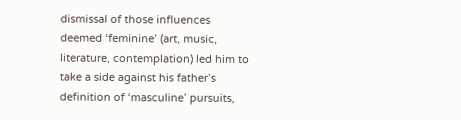dismissal of those influences deemed ‘feminine’ (art, music, literature, contemplation) led him to take a side against his father’s definition of ‘masculine’ pursuits,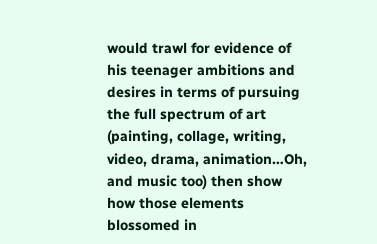would trawl for evidence of his teenager ambitions and desires in terms of pursuing the full spectrum of art (painting, collage, writing, video, drama, animation…Oh, and music too) then show how those elements blossomed in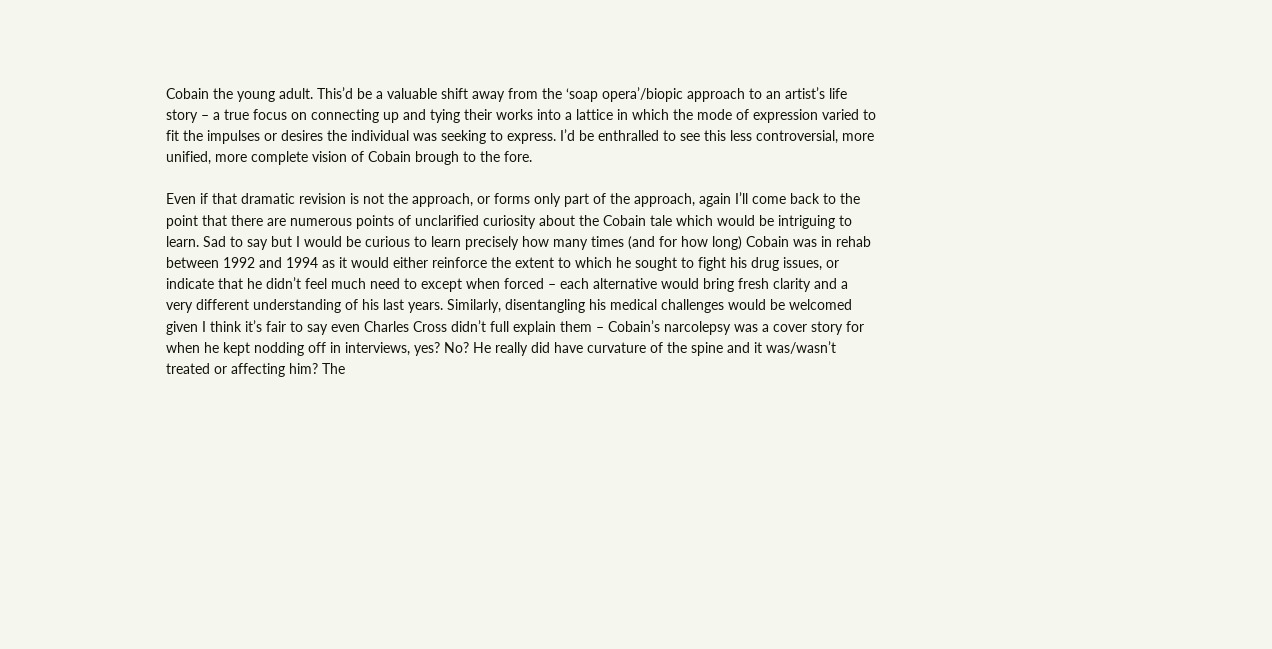Cobain the young adult. This’d be a valuable shift away from the ‘soap opera’/biopic approach to an artist’s life story – a true focus on connecting up and tying their works into a lattice in which the mode of expression varied to fit the impulses or desires the individual was seeking to express. I’d be enthralled to see this less controversial, more unified, more complete vision of Cobain brough to the fore.

Even if that dramatic revision is not the approach, or forms only part of the approach, again I’ll come back to the point that there are numerous points of unclarified curiosity about the Cobain tale which would be intriguing to learn. Sad to say but I would be curious to learn precisely how many times (and for how long) Cobain was in rehab between 1992 and 1994 as it would either reinforce the extent to which he sought to fight his drug issues, or indicate that he didn’t feel much need to except when forced – each alternative would bring fresh clarity and a very different understanding of his last years. Similarly, disentangling his medical challenges would be welcomed given I think it’s fair to say even Charles Cross didn’t full explain them – Cobain’s narcolepsy was a cover story for when he kept nodding off in interviews, yes? No? He really did have curvature of the spine and it was/wasn’t treated or affecting him? The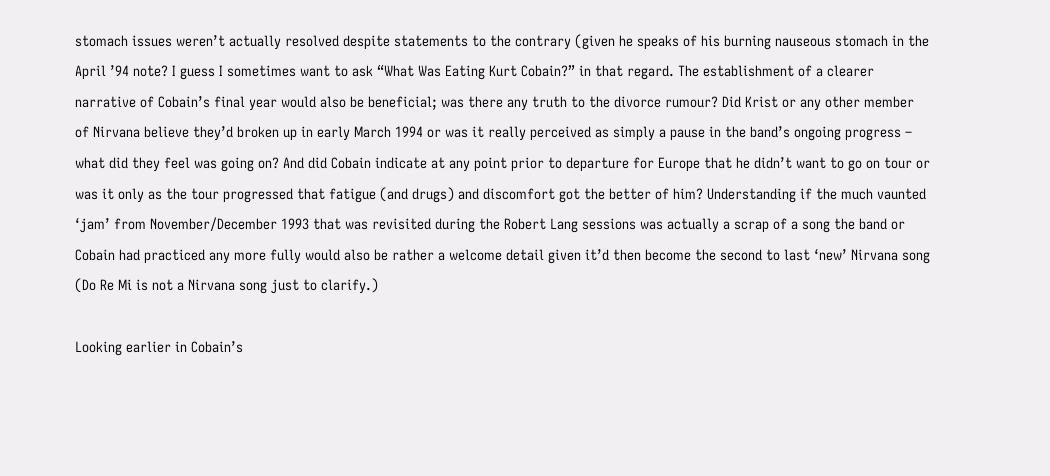stomach issues weren’t actually resolved despite statements to the contrary (given he speaks of his burning nauseous stomach in the April ’94 note? I guess I sometimes want to ask “What Was Eating Kurt Cobain?” in that regard. The establishment of a clearer narrative of Cobain’s final year would also be beneficial; was there any truth to the divorce rumour? Did Krist or any other member of Nirvana believe they’d broken up in early March 1994 or was it really perceived as simply a pause in the band’s ongoing progress – what did they feel was going on? And did Cobain indicate at any point prior to departure for Europe that he didn’t want to go on tour or was it only as the tour progressed that fatigue (and drugs) and discomfort got the better of him? Understanding if the much vaunted ‘jam’ from November/December 1993 that was revisited during the Robert Lang sessions was actually a scrap of a song the band or Cobain had practiced any more fully would also be rather a welcome detail given it’d then become the second to last ‘new’ Nirvana song (Do Re Mi is not a Nirvana song just to clarify.)

Looking earlier in Cobain’s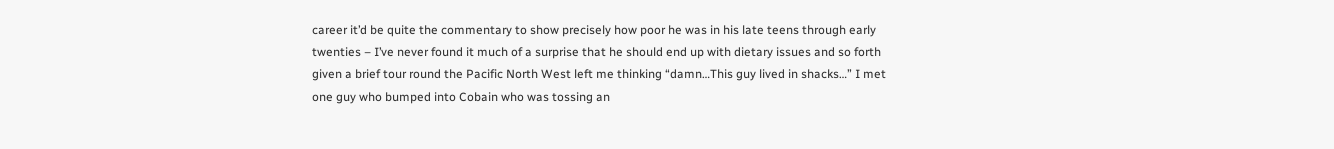career it’d be quite the commentary to show precisely how poor he was in his late teens through early twenties – I’ve never found it much of a surprise that he should end up with dietary issues and so forth given a brief tour round the Pacific North West left me thinking “damn…This guy lived in shacks…” I met one guy who bumped into Cobain who was tossing an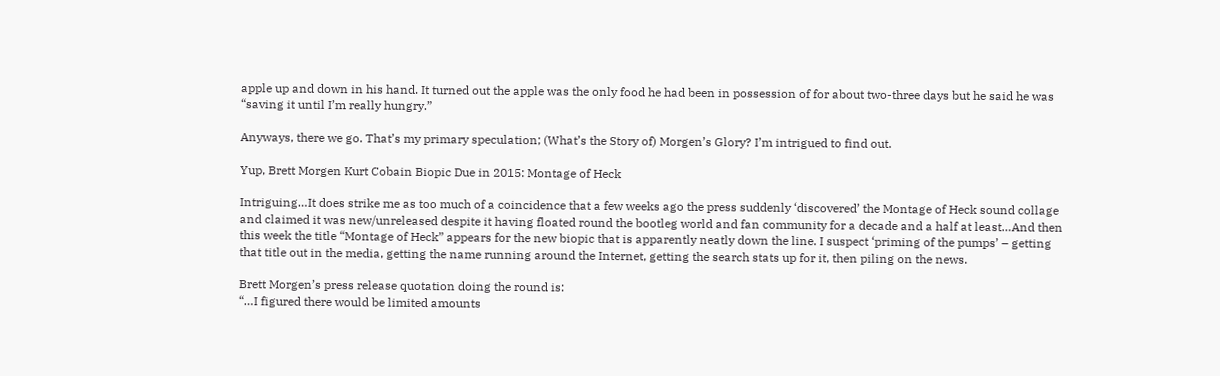apple up and down in his hand. It turned out the apple was the only food he had been in possession of for about two-three days but he said he was “saving it until I’m really hungry.”

Anyways, there we go. That’s my primary speculation; (What’s the Story of) Morgen’s Glory? I’m intrigued to find out.

Yup, Brett Morgen Kurt Cobain Biopic Due in 2015: Montage of Heck

Intriguing…It does strike me as too much of a coincidence that a few weeks ago the press suddenly ‘discovered’ the Montage of Heck sound collage and claimed it was new/unreleased despite it having floated round the bootleg world and fan community for a decade and a half at least…And then this week the title “Montage of Heck” appears for the new biopic that is apparently neatly down the line. I suspect ‘priming of the pumps’ – getting that title out in the media, getting the name running around the Internet, getting the search stats up for it, then piling on the news.

Brett Morgen’s press release quotation doing the round is:
“…I figured there would be limited amounts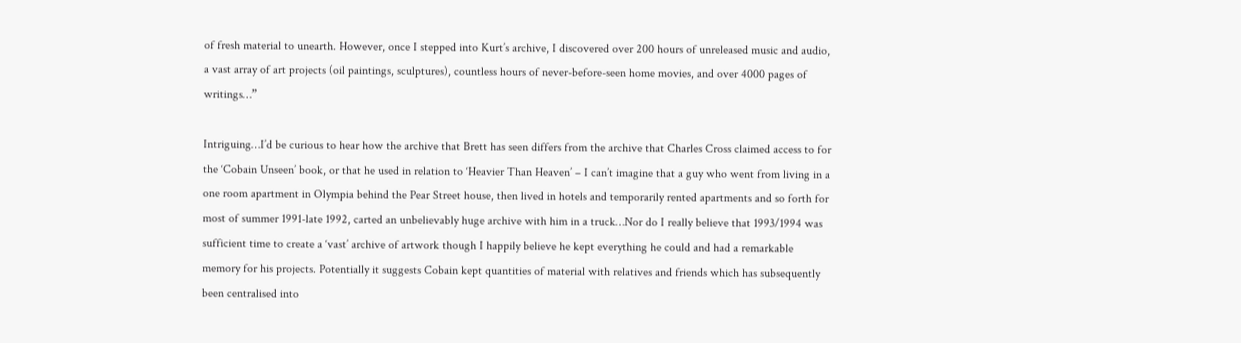of fresh material to unearth. However, once I stepped into Kurt’s archive, I discovered over 200 hours of unreleased music and audio, a vast array of art projects (oil paintings, sculptures), countless hours of never-before-seen home movies, and over 4000 pages of writings…”

Intriguing…I’d be curious to hear how the archive that Brett has seen differs from the archive that Charles Cross claimed access to for the ‘Cobain Unseen’ book, or that he used in relation to ‘Heavier Than Heaven’ – I can’t imagine that a guy who went from living in a one room apartment in Olympia behind the Pear Street house, then lived in hotels and temporarily rented apartments and so forth for most of summer 1991-late 1992, carted an unbelievably huge archive with him in a truck…Nor do I really believe that 1993/1994 was sufficient time to create a ‘vast’ archive of artwork though I happily believe he kept everything he could and had a remarkable memory for his projects. Potentially it suggests Cobain kept quantities of material with relatives and friends which has subsequently been centralised into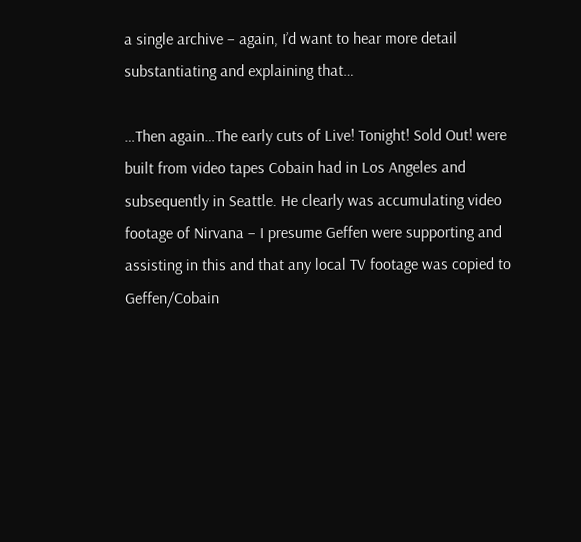a single archive – again, I’d want to hear more detail substantiating and explaining that…

…Then again…The early cuts of Live! Tonight! Sold Out! were built from video tapes Cobain had in Los Angeles and subsequently in Seattle. He clearly was accumulating video footage of Nirvana – I presume Geffen were supporting and assisting in this and that any local TV footage was copied to Geffen/Cobain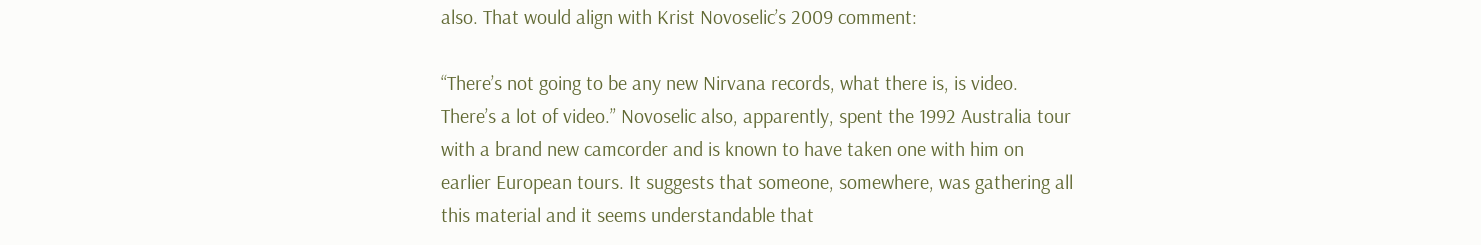also. That would align with Krist Novoselic’s 2009 comment:

“There’s not going to be any new Nirvana records, what there is, is video. There’s a lot of video.” Novoselic also, apparently, spent the 1992 Australia tour with a brand new camcorder and is known to have taken one with him on earlier European tours. It suggests that someone, somewhere, was gathering all this material and it seems understandable that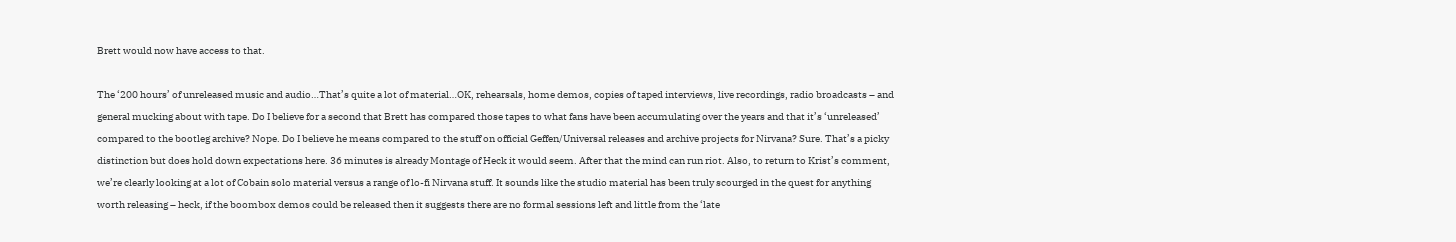Brett would now have access to that.

The ‘200 hours’ of unreleased music and audio…That’s quite a lot of material…OK, rehearsals, home demos, copies of taped interviews, live recordings, radio broadcasts – and general mucking about with tape. Do I believe for a second that Brett has compared those tapes to what fans have been accumulating over the years and that it’s ‘unreleased’ compared to the bootleg archive? Nope. Do I believe he means compared to the stuff on official Geffen/Universal releases and archive projects for Nirvana? Sure. That’s a picky distinction but does hold down expectations here. 36 minutes is already Montage of Heck it would seem. After that the mind can run riot. Also, to return to Krist’s comment, we’re clearly looking at a lot of Cobain solo material versus a range of lo-fi Nirvana stuff. It sounds like the studio material has been truly scourged in the quest for anything worth releasing – heck, if the boombox demos could be released then it suggests there are no formal sessions left and little from the ‘late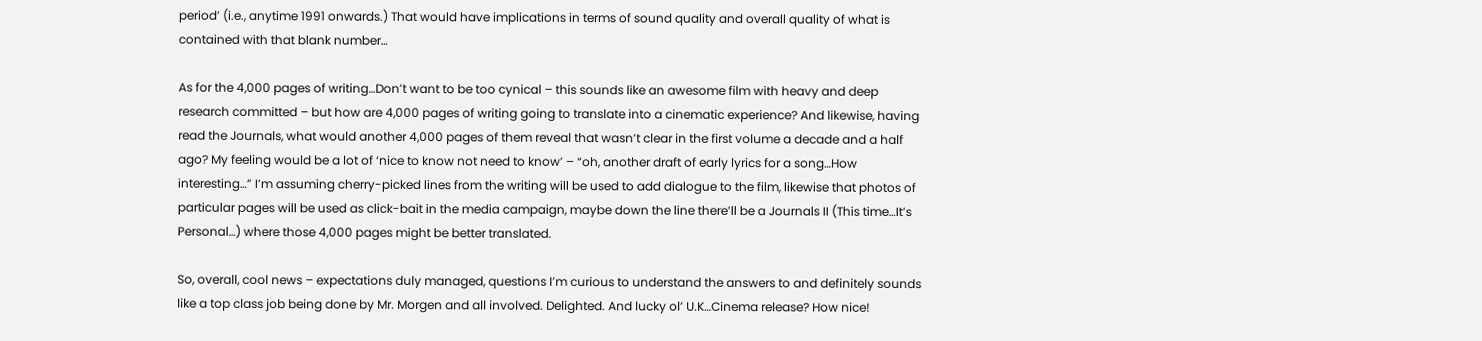period’ (i.e., anytime 1991 onwards.) That would have implications in terms of sound quality and overall quality of what is contained with that blank number…

As for the 4,000 pages of writing…Don’t want to be too cynical – this sounds like an awesome film with heavy and deep research committed – but how are 4,000 pages of writing going to translate into a cinematic experience? And likewise, having read the Journals, what would another 4,000 pages of them reveal that wasn’t clear in the first volume a decade and a half ago? My feeling would be a lot of ‘nice to know not need to know’ – “oh, another draft of early lyrics for a song…How interesting…” I’m assuming cherry-picked lines from the writing will be used to add dialogue to the film, likewise that photos of particular pages will be used as click-bait in the media campaign, maybe down the line there’ll be a Journals II (This time…It’s Personal…) where those 4,000 pages might be better translated.

So, overall, cool news – expectations duly managed, questions I’m curious to understand the answers to and definitely sounds like a top class job being done by Mr. Morgen and all involved. Delighted. And lucky ol’ U.K…Cinema release? How nice!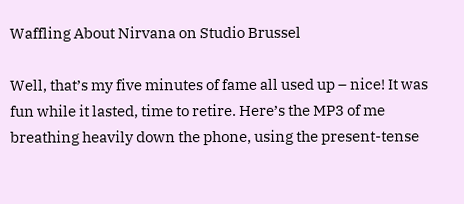Waffling About Nirvana on Studio Brussel

Well, that’s my five minutes of fame all used up – nice! It was fun while it lasted, time to retire. Here’s the MP3 of me breathing heavily down the phone, using the present-tense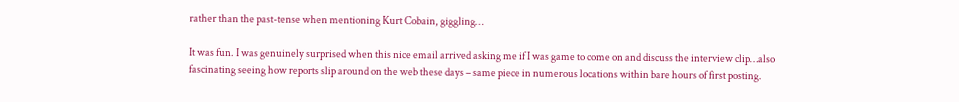rather than the past-tense when mentioning Kurt Cobain, giggling…

It was fun. I was genuinely surprised when this nice email arrived asking me if I was game to come on and discuss the interview clip…also fascinating seeing how reports slip around on the web these days – same piece in numerous locations within bare hours of first posting.